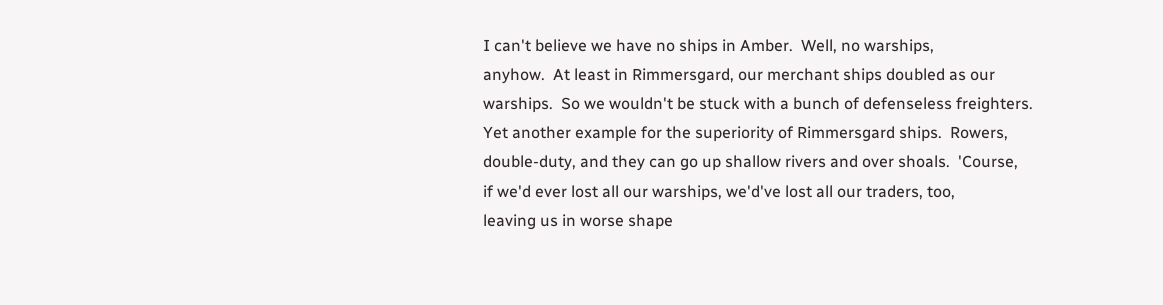I can't believe we have no ships in Amber.  Well, no warships,
anyhow.  At least in Rimmersgard, our merchant ships doubled as our
warships.  So we wouldn't be stuck with a bunch of defenseless freighters.
Yet another example for the superiority of Rimmersgard ships.  Rowers,
double-duty, and they can go up shallow rivers and over shoals.  'Course,
if we'd ever lost all our warships, we'd've lost all our traders, too,
leaving us in worse shape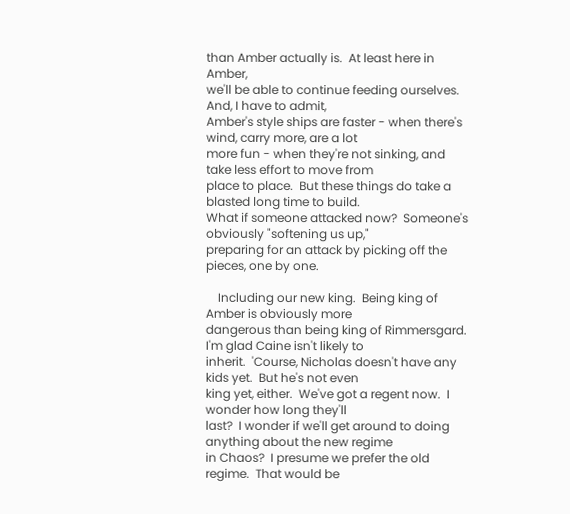than Amber actually is.  At least here in Amber,
we'll be able to continue feeding ourselves.  And, I have to admit,
Amber's style ships are faster - when there's wind, carry more, are a lot
more fun - when they're not sinking, and take less effort to move from
place to place.  But these things do take a blasted long time to build.
What if someone attacked now?  Someone's obviously "softening us up,"
preparing for an attack by picking off the pieces, one by one.

    Including our new king.  Being king of Amber is obviously more
dangerous than being king of Rimmersgard.  I'm glad Caine isn't likely to
inherit.  'Course, Nicholas doesn't have any kids yet.  But he's not even
king yet, either.  We've got a regent now.  I wonder how long they'll
last?  I wonder if we'll get around to doing anything about the new regime
in Chaos?  I presume we prefer the old regime.  That would be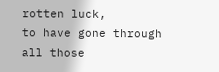rotten luck,
to have gone through all those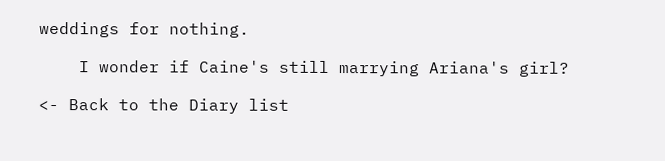weddings for nothing.

    I wonder if Caine's still marrying Ariana's girl?

<- Back to the Diary list